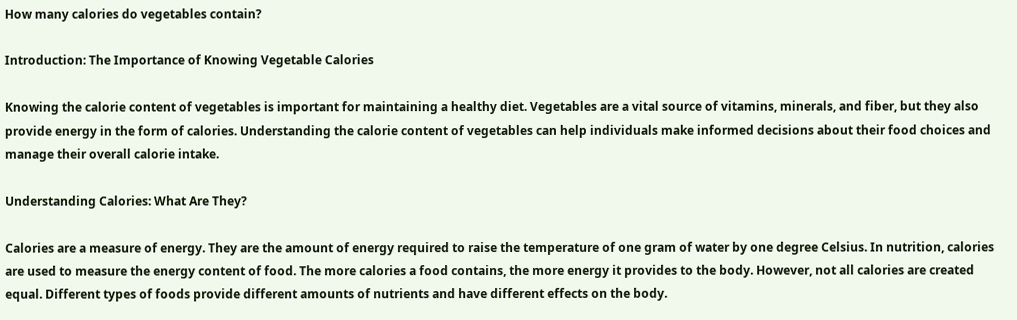How many calories do vegetables contain?

Introduction: The Importance of Knowing Vegetable Calories

Knowing the calorie content of vegetables is important for maintaining a healthy diet. Vegetables are a vital source of vitamins, minerals, and fiber, but they also provide energy in the form of calories. Understanding the calorie content of vegetables can help individuals make informed decisions about their food choices and manage their overall calorie intake.

Understanding Calories: What Are They?

Calories are a measure of energy. They are the amount of energy required to raise the temperature of one gram of water by one degree Celsius. In nutrition, calories are used to measure the energy content of food. The more calories a food contains, the more energy it provides to the body. However, not all calories are created equal. Different types of foods provide different amounts of nutrients and have different effects on the body.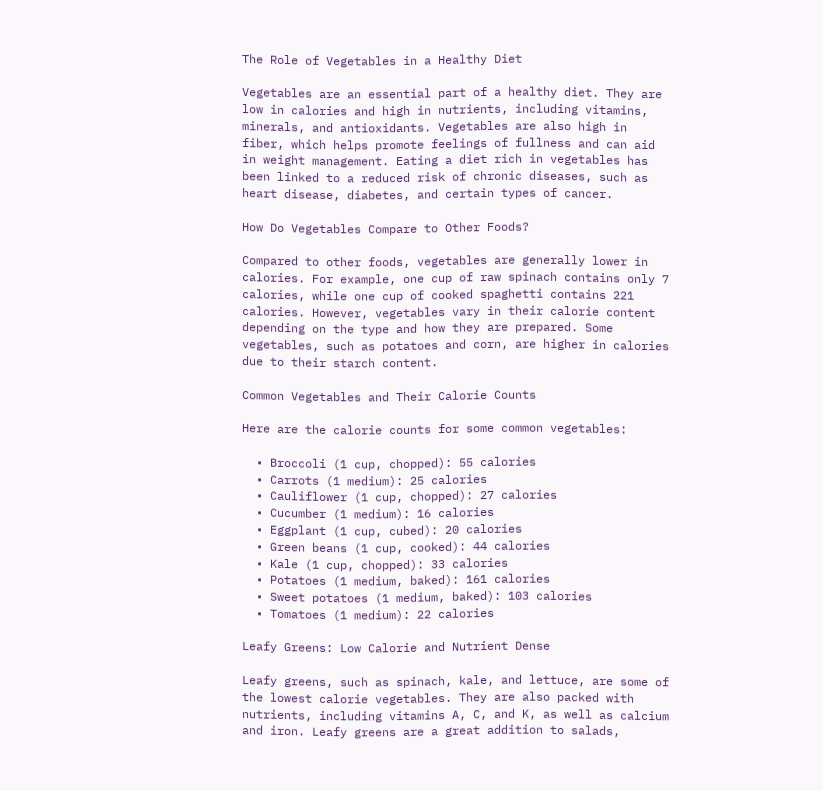The Role of Vegetables in a Healthy Diet

Vegetables are an essential part of a healthy diet. They are low in calories and high in nutrients, including vitamins, minerals, and antioxidants. Vegetables are also high in fiber, which helps promote feelings of fullness and can aid in weight management. Eating a diet rich in vegetables has been linked to a reduced risk of chronic diseases, such as heart disease, diabetes, and certain types of cancer.

How Do Vegetables Compare to Other Foods?

Compared to other foods, vegetables are generally lower in calories. For example, one cup of raw spinach contains only 7 calories, while one cup of cooked spaghetti contains 221 calories. However, vegetables vary in their calorie content depending on the type and how they are prepared. Some vegetables, such as potatoes and corn, are higher in calories due to their starch content.

Common Vegetables and Their Calorie Counts

Here are the calorie counts for some common vegetables:

  • Broccoli (1 cup, chopped): 55 calories
  • Carrots (1 medium): 25 calories
  • Cauliflower (1 cup, chopped): 27 calories
  • Cucumber (1 medium): 16 calories
  • Eggplant (1 cup, cubed): 20 calories
  • Green beans (1 cup, cooked): 44 calories
  • Kale (1 cup, chopped): 33 calories
  • Potatoes (1 medium, baked): 161 calories
  • Sweet potatoes (1 medium, baked): 103 calories
  • Tomatoes (1 medium): 22 calories

Leafy Greens: Low Calorie and Nutrient Dense

Leafy greens, such as spinach, kale, and lettuce, are some of the lowest calorie vegetables. They are also packed with nutrients, including vitamins A, C, and K, as well as calcium and iron. Leafy greens are a great addition to salads,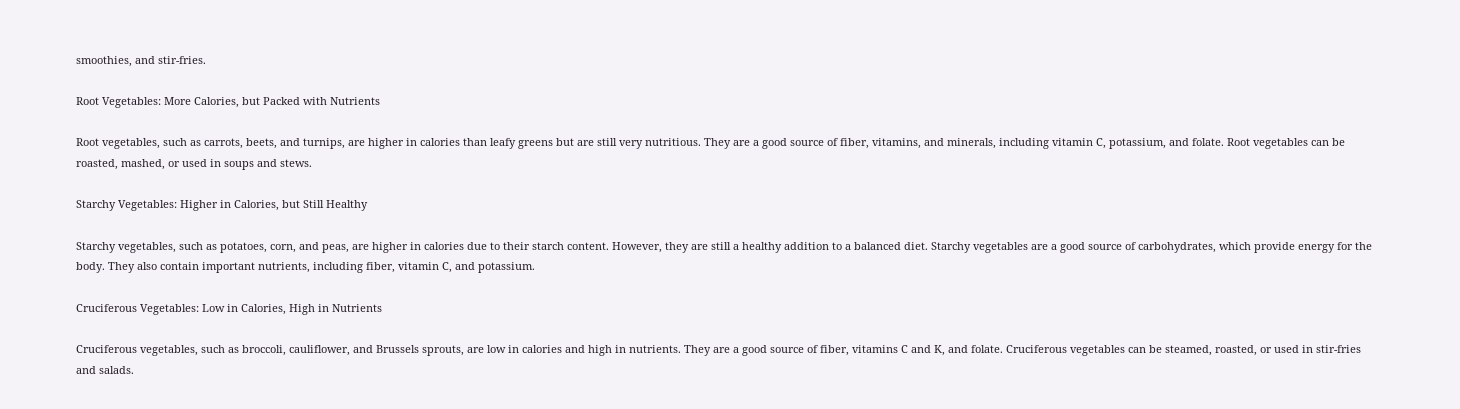smoothies, and stir-fries.

Root Vegetables: More Calories, but Packed with Nutrients

Root vegetables, such as carrots, beets, and turnips, are higher in calories than leafy greens but are still very nutritious. They are a good source of fiber, vitamins, and minerals, including vitamin C, potassium, and folate. Root vegetables can be roasted, mashed, or used in soups and stews.

Starchy Vegetables: Higher in Calories, but Still Healthy

Starchy vegetables, such as potatoes, corn, and peas, are higher in calories due to their starch content. However, they are still a healthy addition to a balanced diet. Starchy vegetables are a good source of carbohydrates, which provide energy for the body. They also contain important nutrients, including fiber, vitamin C, and potassium.

Cruciferous Vegetables: Low in Calories, High in Nutrients

Cruciferous vegetables, such as broccoli, cauliflower, and Brussels sprouts, are low in calories and high in nutrients. They are a good source of fiber, vitamins C and K, and folate. Cruciferous vegetables can be steamed, roasted, or used in stir-fries and salads.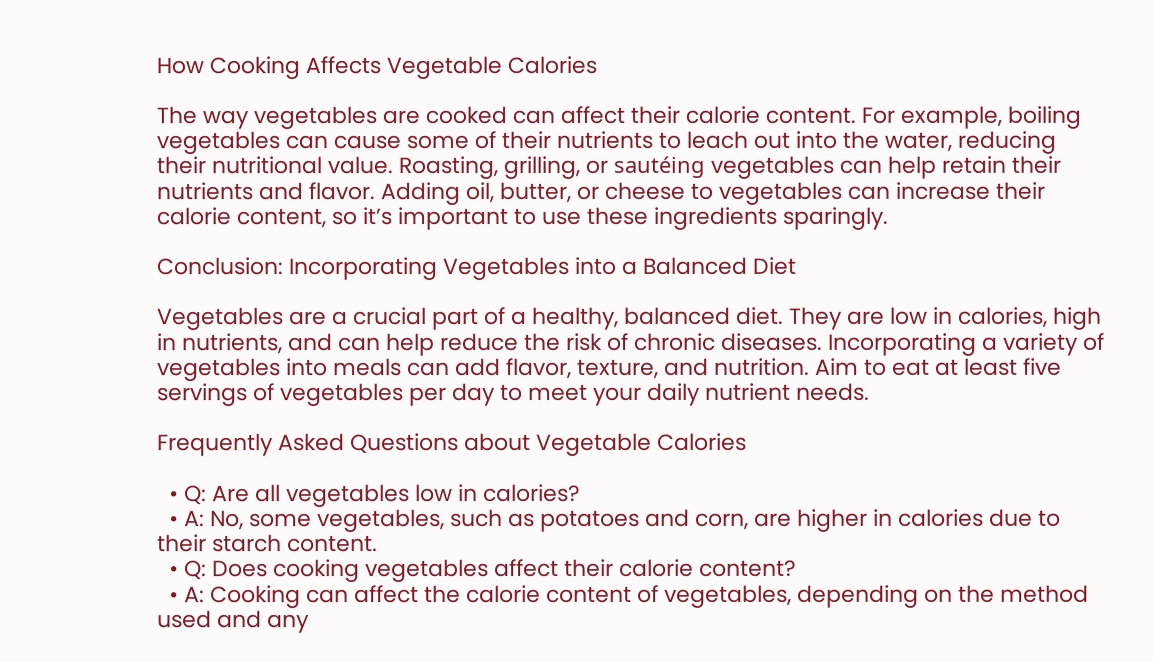How Cooking Affects Vegetable Calories

The way vegetables are cooked can affect their calorie content. For example, boiling vegetables can cause some of their nutrients to leach out into the water, reducing their nutritional value. Roasting, grilling, or sautéing vegetables can help retain their nutrients and flavor. Adding oil, butter, or cheese to vegetables can increase their calorie content, so it’s important to use these ingredients sparingly.

Conclusion: Incorporating Vegetables into a Balanced Diet

Vegetables are a crucial part of a healthy, balanced diet. They are low in calories, high in nutrients, and can help reduce the risk of chronic diseases. Incorporating a variety of vegetables into meals can add flavor, texture, and nutrition. Aim to eat at least five servings of vegetables per day to meet your daily nutrient needs.

Frequently Asked Questions about Vegetable Calories

  • Q: Are all vegetables low in calories?
  • A: No, some vegetables, such as potatoes and corn, are higher in calories due to their starch content.
  • Q: Does cooking vegetables affect their calorie content?
  • A: Cooking can affect the calorie content of vegetables, depending on the method used and any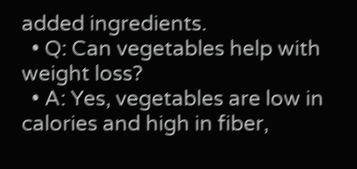added ingredients.
  • Q: Can vegetables help with weight loss?
  • A: Yes, vegetables are low in calories and high in fiber,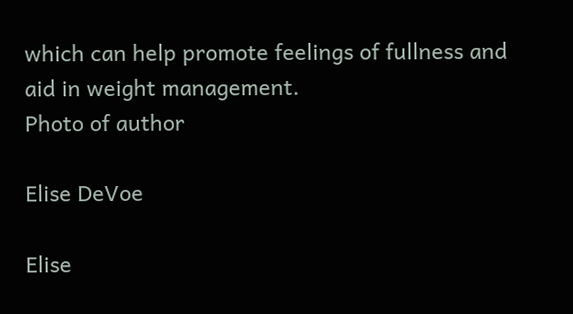which can help promote feelings of fullness and aid in weight management.
Photo of author

Elise DeVoe

Elise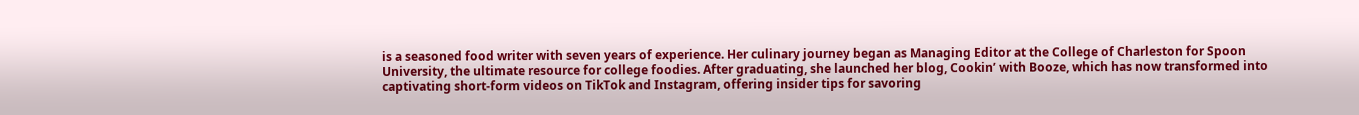is a seasoned food writer with seven years of experience. Her culinary journey began as Managing Editor at the College of Charleston for Spoon University, the ultimate resource for college foodies. After graduating, she launched her blog, Cookin’ with Booze, which has now transformed into captivating short-form videos on TikTok and Instagram, offering insider tips for savoring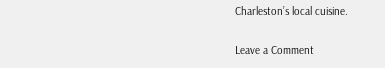Charleston’s local cuisine.

Leave a Comment